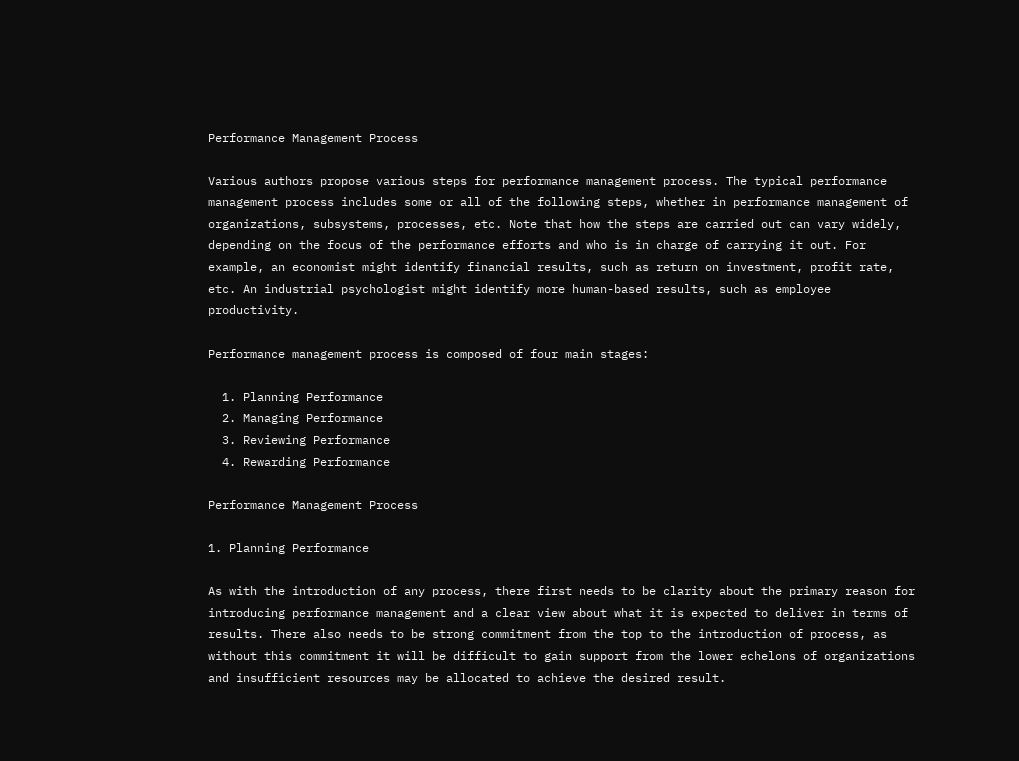Performance Management Process

Various authors propose various steps for performance management process. The typical performance management process includes some or all of the following steps, whether in performance management of organizations, subsystems, processes, etc. Note that how the steps are carried out can vary widely, depending on the focus of the performance efforts and who is in charge of carrying it out. For example, an economist might identify financial results, such as return on investment, profit rate, etc. An industrial psychologist might identify more human-based results, such as employee productivity.

Performance management process is composed of four main stages:

  1. Planning Performance
  2. Managing Performance
  3. Reviewing Performance
  4. Rewarding Performance

Performance Management Process

1. Planning Performance

As with the introduction of any process, there first needs to be clarity about the primary reason for introducing performance management and a clear view about what it is expected to deliver in terms of results. There also needs to be strong commitment from the top to the introduction of process, as without this commitment it will be difficult to gain support from the lower echelons of organizations and insufficient resources may be allocated to achieve the desired result.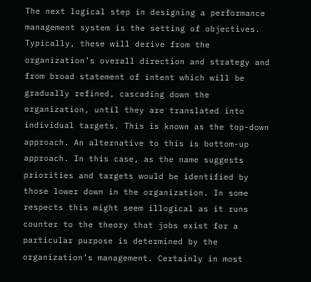The next logical step in designing a performance management system is the setting of objectives. Typically, these will derive from the organization’s overall direction and strategy and from broad statement of intent which will be gradually refined, cascading down the organization, until they are translated into individual targets. This is known as the top-down approach. An alternative to this is bottom-up approach. In this case, as the name suggests priorities and targets would be identified by those lower down in the organization. In some respects this might seem illogical as it runs counter to the theory that jobs exist for a particular purpose is determined by the organization’s management. Certainly in most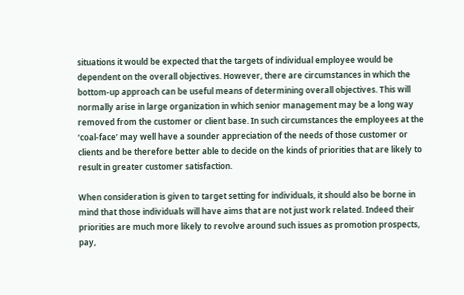situations it would be expected that the targets of individual employee would be dependent on the overall objectives. However, there are circumstances in which the bottom-up approach can be useful means of determining overall objectives. This will normally arise in large organization in which senior management may be a long way removed from the customer or client base. In such circumstances the employees at the ‘coal-face’ may well have a sounder appreciation of the needs of those customer or clients and be therefore better able to decide on the kinds of priorities that are likely to result in greater customer satisfaction.

When consideration is given to target setting for individuals, it should also be borne in mind that those individuals will have aims that are not just work related. Indeed their priorities are much more likely to revolve around such issues as promotion prospects, pay,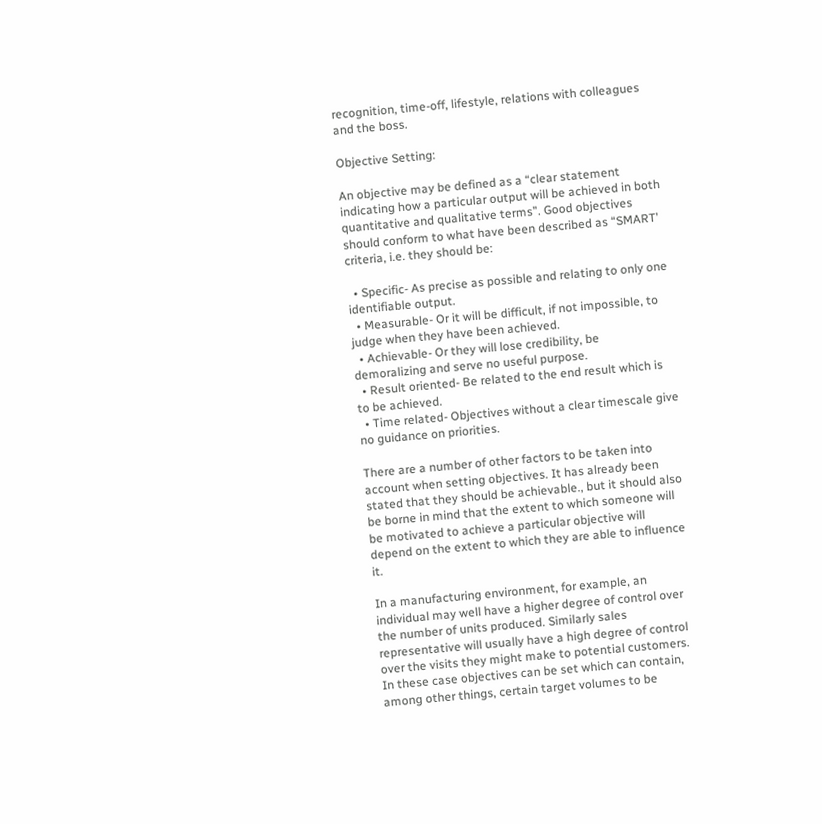recognition, time-off, lifestyle, relations with colleagues and the boss.

Objective Setting:

An objective may be defined as a “clear statement indicating how a particular output will be achieved in both quantitative and qualitative terms”. Good objectives should conform to what have been described as “SMART’ criteria, i.e. they should be:

  • Specific- As precise as possible and relating to only one identifiable output.
  • Measurable- Or it will be difficult, if not impossible, to judge when they have been achieved.
  • Achievable- Or they will lose credibility, be demoralizing and serve no useful purpose.
  • Result oriented- Be related to the end result which is to be achieved.
  • Time related- Objectives without a clear timescale give no guidance on priorities.

There are a number of other factors to be taken into account when setting objectives. It has already been stated that they should be achievable., but it should also be borne in mind that the extent to which someone will be motivated to achieve a particular objective will depend on the extent to which they are able to influence it.

In a manufacturing environment, for example, an individual may well have a higher degree of control over the number of units produced. Similarly sales representative will usually have a high degree of control over the visits they might make to potential customers. In these case objectives can be set which can contain, among other things, certain target volumes to be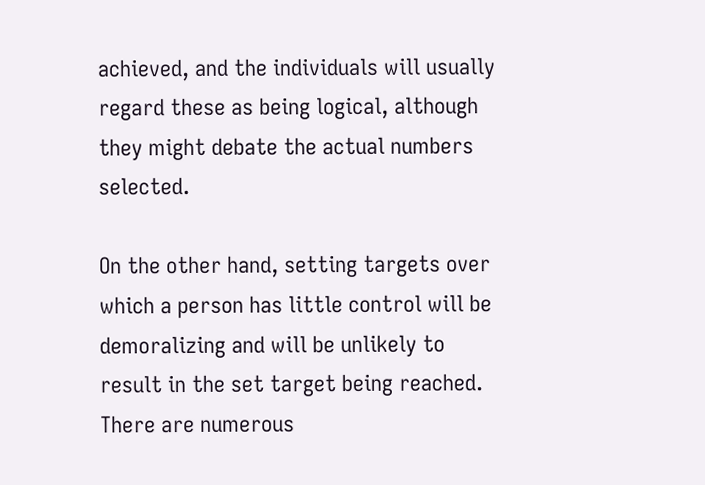achieved, and the individuals will usually regard these as being logical, although they might debate the actual numbers selected.

On the other hand, setting targets over which a person has little control will be demoralizing and will be unlikely to result in the set target being reached. There are numerous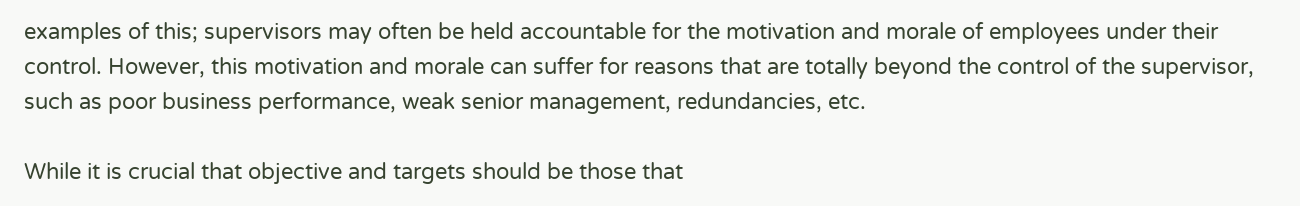examples of this; supervisors may often be held accountable for the motivation and morale of employees under their control. However, this motivation and morale can suffer for reasons that are totally beyond the control of the supervisor, such as poor business performance, weak senior management, redundancies, etc.

While it is crucial that objective and targets should be those that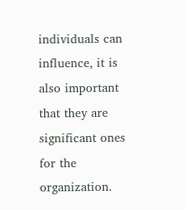individuals can influence, it is also important that they are significant ones for the organization.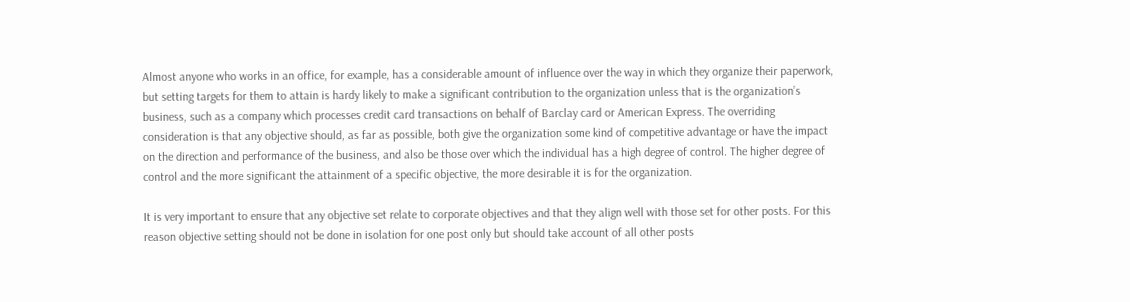Almost anyone who works in an office, for example, has a considerable amount of influence over the way in which they organize their paperwork, but setting targets for them to attain is hardy likely to make a significant contribution to the organization unless that is the organization’s business, such as a company which processes credit card transactions on behalf of Barclay card or American Express. The overriding consideration is that any objective should, as far as possible, both give the organization some kind of competitive advantage or have the impact on the direction and performance of the business, and also be those over which the individual has a high degree of control. The higher degree of control and the more significant the attainment of a specific objective, the more desirable it is for the organization.

It is very important to ensure that any objective set relate to corporate objectives and that they align well with those set for other posts. For this reason objective setting should not be done in isolation for one post only but should take account of all other posts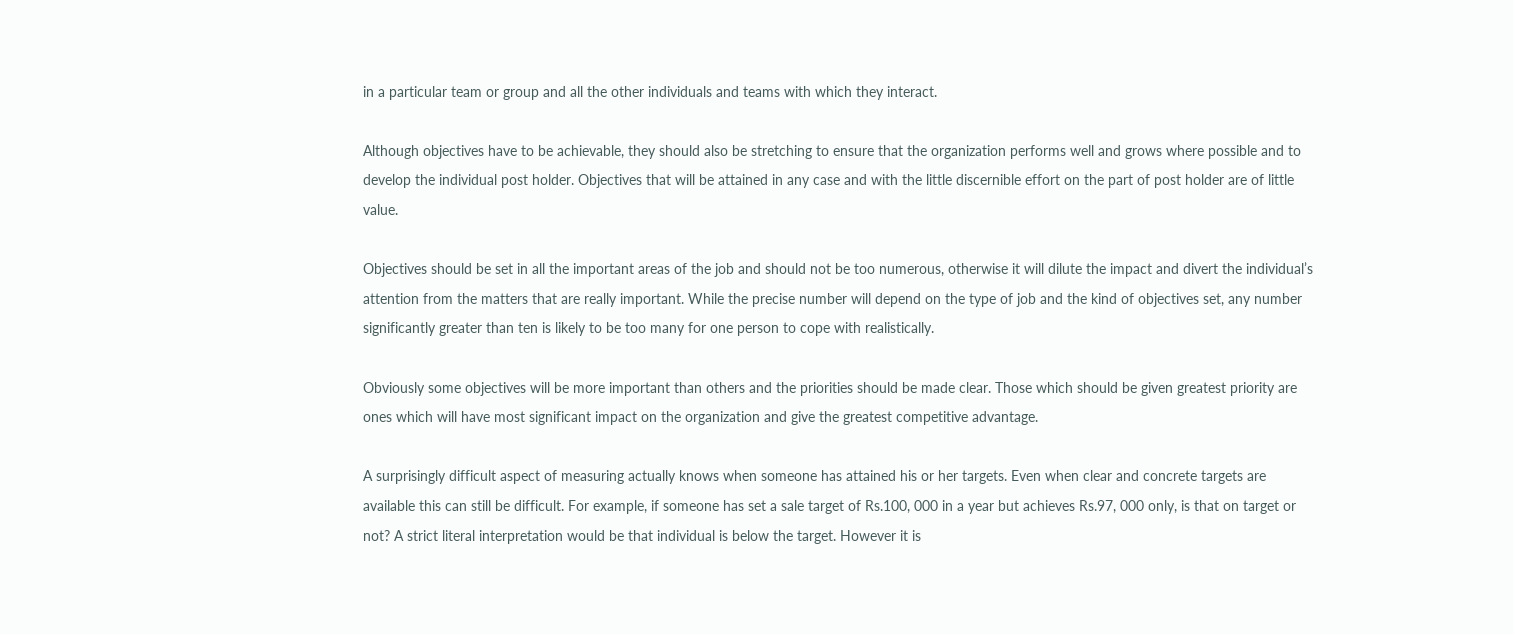in a particular team or group and all the other individuals and teams with which they interact.

Although objectives have to be achievable, they should also be stretching to ensure that the organization performs well and grows where possible and to develop the individual post holder. Objectives that will be attained in any case and with the little discernible effort on the part of post holder are of little value.

Objectives should be set in all the important areas of the job and should not be too numerous, otherwise it will dilute the impact and divert the individual’s attention from the matters that are really important. While the precise number will depend on the type of job and the kind of objectives set, any number significantly greater than ten is likely to be too many for one person to cope with realistically.

Obviously some objectives will be more important than others and the priorities should be made clear. Those which should be given greatest priority are ones which will have most significant impact on the organization and give the greatest competitive advantage.

A surprisingly difficult aspect of measuring actually knows when someone has attained his or her targets. Even when clear and concrete targets are available this can still be difficult. For example, if someone has set a sale target of Rs.100, 000 in a year but achieves Rs.97, 000 only, is that on target or not? A strict literal interpretation would be that individual is below the target. However it is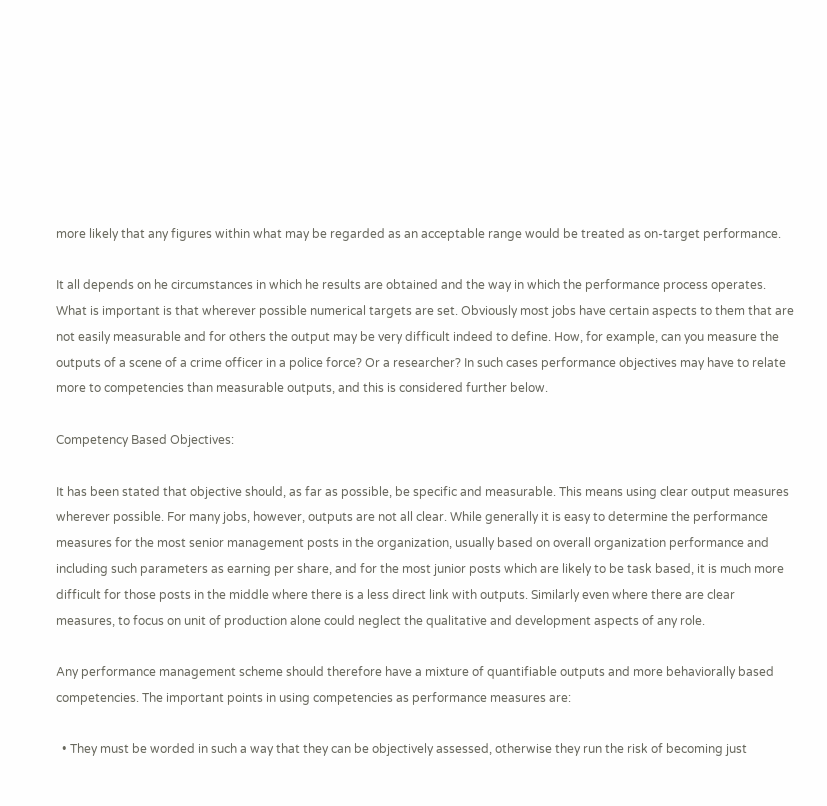more likely that any figures within what may be regarded as an acceptable range would be treated as on-target performance.

It all depends on he circumstances in which he results are obtained and the way in which the performance process operates. What is important is that wherever possible numerical targets are set. Obviously most jobs have certain aspects to them that are not easily measurable and for others the output may be very difficult indeed to define. How, for example, can you measure the outputs of a scene of a crime officer in a police force? Or a researcher? In such cases performance objectives may have to relate more to competencies than measurable outputs, and this is considered further below.

Competency Based Objectives:

It has been stated that objective should, as far as possible, be specific and measurable. This means using clear output measures wherever possible. For many jobs, however, outputs are not all clear. While generally it is easy to determine the performance measures for the most senior management posts in the organization, usually based on overall organization performance and including such parameters as earning per share, and for the most junior posts which are likely to be task based, it is much more difficult for those posts in the middle where there is a less direct link with outputs. Similarly even where there are clear measures, to focus on unit of production alone could neglect the qualitative and development aspects of any role.

Any performance management scheme should therefore have a mixture of quantifiable outputs and more behaviorally based competencies. The important points in using competencies as performance measures are:

  • They must be worded in such a way that they can be objectively assessed, otherwise they run the risk of becoming just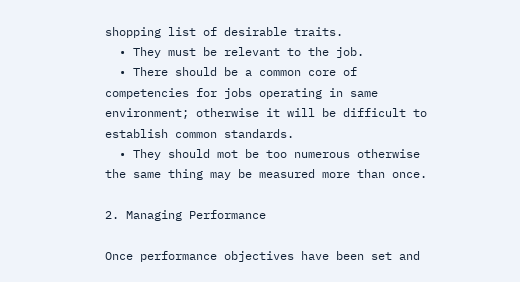shopping list of desirable traits.
  • They must be relevant to the job.
  • There should be a common core of competencies for jobs operating in same environment; otherwise it will be difficult to establish common standards.
  • They should mot be too numerous otherwise the same thing may be measured more than once.

2. Managing Performance

Once performance objectives have been set and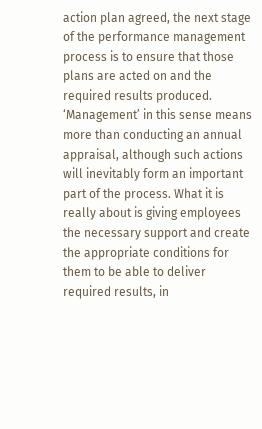action plan agreed, the next stage of the performance management process is to ensure that those plans are acted on and the required results produced. ‘Management’ in this sense means more than conducting an annual appraisal, although such actions will inevitably form an important part of the process. What it is really about is giving employees the necessary support and create the appropriate conditions for them to be able to deliver required results, in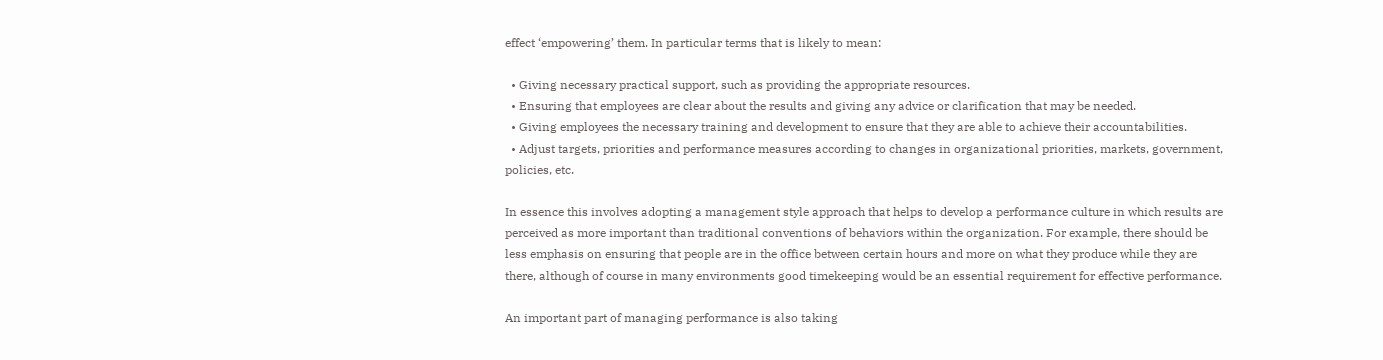effect ‘empowering’ them. In particular terms that is likely to mean:

  • Giving necessary practical support, such as providing the appropriate resources.
  • Ensuring that employees are clear about the results and giving any advice or clarification that may be needed.
  • Giving employees the necessary training and development to ensure that they are able to achieve their accountabilities.
  • Adjust targets, priorities and performance measures according to changes in organizational priorities, markets, government, policies, etc.

In essence this involves adopting a management style approach that helps to develop a performance culture in which results are perceived as more important than traditional conventions of behaviors within the organization. For example, there should be less emphasis on ensuring that people are in the office between certain hours and more on what they produce while they are there, although of course in many environments good timekeeping would be an essential requirement for effective performance.

An important part of managing performance is also taking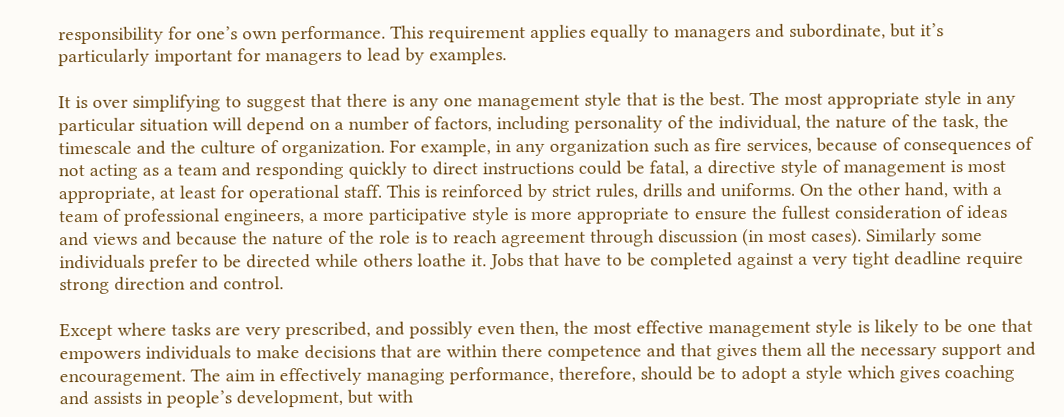responsibility for one’s own performance. This requirement applies equally to managers and subordinate, but it’s particularly important for managers to lead by examples.

It is over simplifying to suggest that there is any one management style that is the best. The most appropriate style in any particular situation will depend on a number of factors, including personality of the individual, the nature of the task, the timescale and the culture of organization. For example, in any organization such as fire services, because of consequences of not acting as a team and responding quickly to direct instructions could be fatal, a directive style of management is most appropriate, at least for operational staff. This is reinforced by strict rules, drills and uniforms. On the other hand, with a team of professional engineers, a more participative style is more appropriate to ensure the fullest consideration of ideas and views and because the nature of the role is to reach agreement through discussion (in most cases). Similarly some individuals prefer to be directed while others loathe it. Jobs that have to be completed against a very tight deadline require strong direction and control.

Except where tasks are very prescribed, and possibly even then, the most effective management style is likely to be one that empowers individuals to make decisions that are within there competence and that gives them all the necessary support and encouragement. The aim in effectively managing performance, therefore, should be to adopt a style which gives coaching and assists in people’s development, but with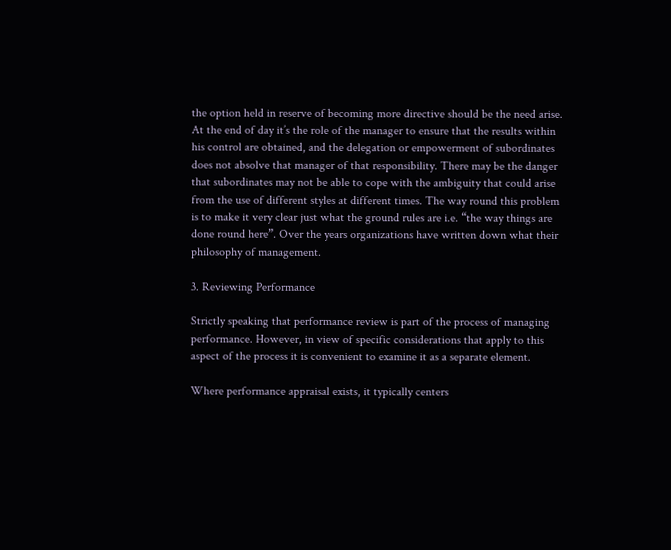the option held in reserve of becoming more directive should be the need arise. At the end of day it’s the role of the manager to ensure that the results within his control are obtained, and the delegation or empowerment of subordinates does not absolve that manager of that responsibility. There may be the danger that subordinates may not be able to cope with the ambiguity that could arise from the use of different styles at different times. The way round this problem is to make it very clear just what the ground rules are i.e. “the way things are done round here”. Over the years organizations have written down what their philosophy of management.

3. Reviewing Performance

Strictly speaking that performance review is part of the process of managing performance. However, in view of specific considerations that apply to this aspect of the process it is convenient to examine it as a separate element.

Where performance appraisal exists, it typically centers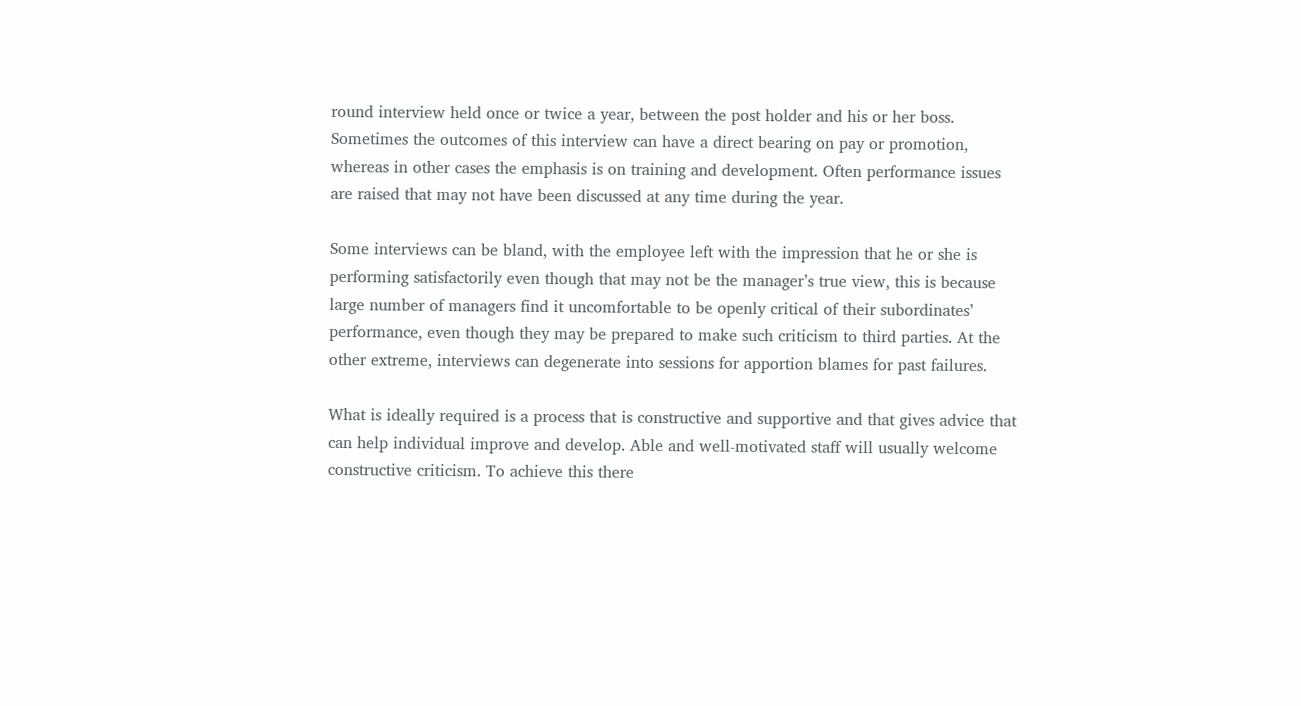round interview held once or twice a year, between the post holder and his or her boss. Sometimes the outcomes of this interview can have a direct bearing on pay or promotion, whereas in other cases the emphasis is on training and development. Often performance issues are raised that may not have been discussed at any time during the year.

Some interviews can be bland, with the employee left with the impression that he or she is performing satisfactorily even though that may not be the manager’s true view, this is because large number of managers find it uncomfortable to be openly critical of their subordinates’ performance, even though they may be prepared to make such criticism to third parties. At the other extreme, interviews can degenerate into sessions for apportion blames for past failures.

What is ideally required is a process that is constructive and supportive and that gives advice that can help individual improve and develop. Able and well-motivated staff will usually welcome constructive criticism. To achieve this there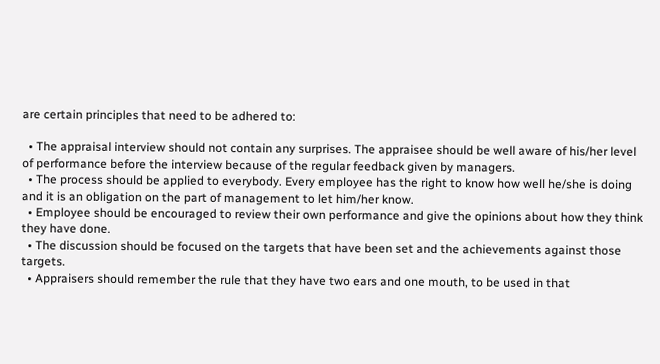are certain principles that need to be adhered to:

  • The appraisal interview should not contain any surprises. The appraisee should be well aware of his/her level of performance before the interview because of the regular feedback given by managers.
  • The process should be applied to everybody. Every employee has the right to know how well he/she is doing and it is an obligation on the part of management to let him/her know.
  • Employee should be encouraged to review their own performance and give the opinions about how they think they have done.
  • The discussion should be focused on the targets that have been set and the achievements against those targets.
  • Appraisers should remember the rule that they have two ears and one mouth, to be used in that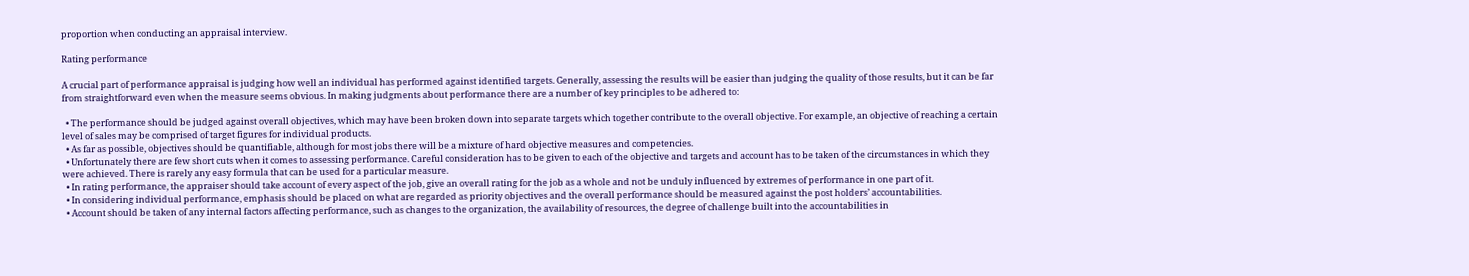proportion when conducting an appraisal interview.

Rating performance

A crucial part of performance appraisal is judging how well an individual has performed against identified targets. Generally, assessing the results will be easier than judging the quality of those results, but it can be far from straightforward even when the measure seems obvious. In making judgments about performance there are a number of key principles to be adhered to:

  • The performance should be judged against overall objectives, which may have been broken down into separate targets which together contribute to the overall objective. For example, an objective of reaching a certain level of sales may be comprised of target figures for individual products.
  • As far as possible, objectives should be quantifiable, although for most jobs there will be a mixture of hard objective measures and competencies.
  • Unfortunately there are few short cuts when it comes to assessing performance. Careful consideration has to be given to each of the objective and targets and account has to be taken of the circumstances in which they were achieved. There is rarely any easy formula that can be used for a particular measure.
  • In rating performance, the appraiser should take account of every aspect of the job, give an overall rating for the job as a whole and not be unduly influenced by extremes of performance in one part of it.
  • In considering individual performance, emphasis should be placed on what are regarded as priority objectives and the overall performance should be measured against the post holders’ accountabilities.
  • Account should be taken of any internal factors affecting performance, such as changes to the organization, the availability of resources, the degree of challenge built into the accountabilities in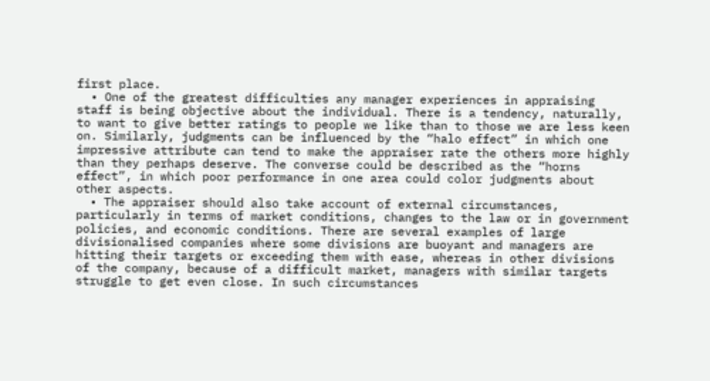first place.
  • One of the greatest difficulties any manager experiences in appraising staff is being objective about the individual. There is a tendency, naturally, to want to give better ratings to people we like than to those we are less keen on. Similarly, judgments can be influenced by the “halo effect” in which one impressive attribute can tend to make the appraiser rate the others more highly than they perhaps deserve. The converse could be described as the “horns effect”, in which poor performance in one area could color judgments about other aspects.
  • The appraiser should also take account of external circumstances, particularly in terms of market conditions, changes to the law or in government policies, and economic conditions. There are several examples of large divisionalised companies where some divisions are buoyant and managers are hitting their targets or exceeding them with ease, whereas in other divisions of the company, because of a difficult market, managers with similar targets struggle to get even close. In such circumstances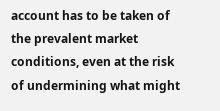account has to be taken of the prevalent market conditions, even at the risk of undermining what might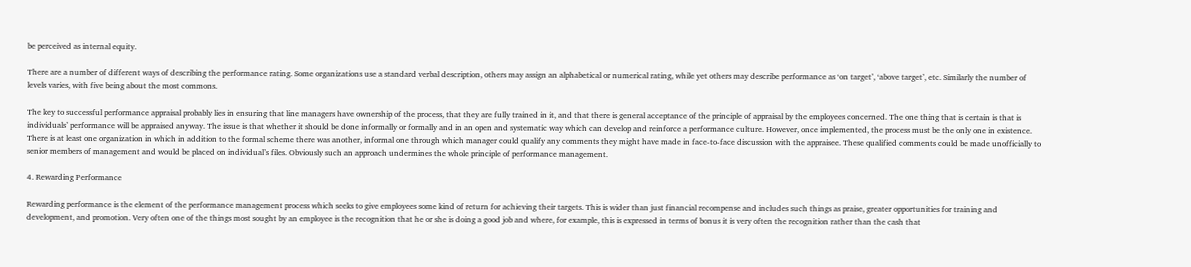be perceived as internal equity.

There are a number of different ways of describing the performance rating. Some organizations use a standard verbal description, others may assign an alphabetical or numerical rating, while yet others may describe performance as ‘on target’, ‘above target’, etc. Similarly the number of levels varies, with five being about the most commons.

The key to successful performance appraisal probably lies in ensuring that line managers have ownership of the process, that they are fully trained in it, and that there is general acceptance of the principle of appraisal by the employees concerned. The one thing that is certain is that is individuals’ performance will be appraised anyway. The issue is that whether it should be done informally or formally and in an open and systematic way which can develop and reinforce a performance culture. However, once implemented, the process must be the only one in existence. There is at least one organization in which in addition to the formal scheme there was another, informal one through which manager could qualify any comments they might have made in face-to-face discussion with the appraisee. These qualified comments could be made unofficially to senior members of management and would be placed on individual’s files. Obviously such an approach undermines the whole principle of performance management.

4. Rewarding Performance

Rewarding performance is the element of the performance management process which seeks to give employees some kind of return for achieving their targets. This is wider than just financial recompense and includes such things as praise, greater opportunities for training and development, and promotion. Very often one of the things most sought by an employee is the recognition that he or she is doing a good job and where, for example, this is expressed in terms of bonus it is very often the recognition rather than the cash that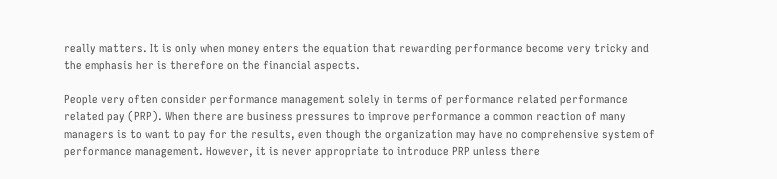really matters. It is only when money enters the equation that rewarding performance become very tricky and the emphasis her is therefore on the financial aspects.

People very often consider performance management solely in terms of performance related performance related pay (PRP). When there are business pressures to improve performance a common reaction of many managers is to want to pay for the results, even though the organization may have no comprehensive system of performance management. However, it is never appropriate to introduce PRP unless there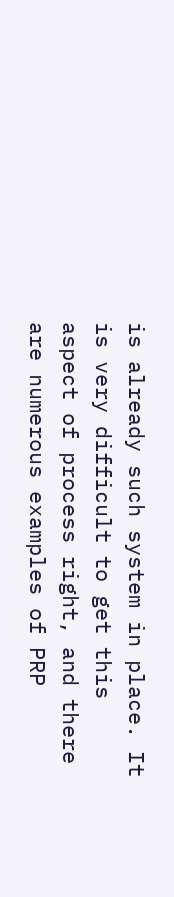is already such system in place. It is very difficult to get this aspect of process right, and there are numerous examples of PRP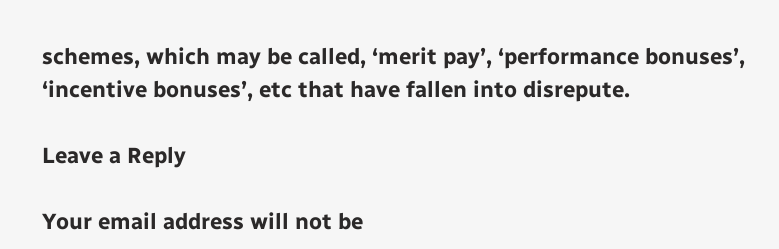schemes, which may be called, ‘merit pay’, ‘performance bonuses’, ‘incentive bonuses’, etc that have fallen into disrepute.

Leave a Reply

Your email address will not be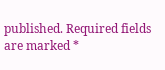published. Required fields are marked *